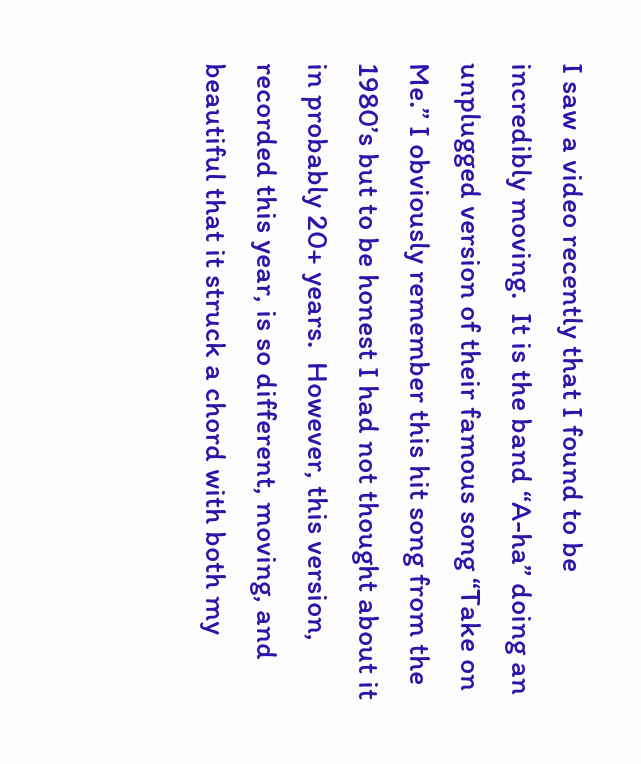I saw a video recently that I found to be incredibly moving.  It is the band “A-ha” doing an unplugged version of their famous song “Take on Me.” I obviously remember this hit song from the 1980’s but to be honest I had not thought about it in probably 20+ years.  However, this version, recorded this year, is so different, moving, and beautiful that it struck a chord with both my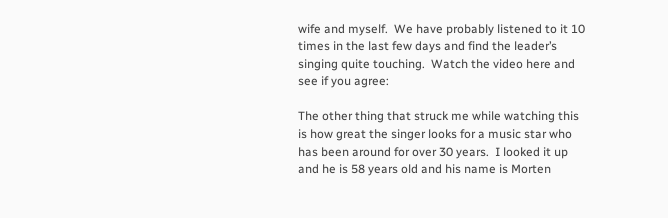wife and myself.  We have probably listened to it 10 times in the last few days and find the leader’s singing quite touching.  Watch the video here and see if you agree:

The other thing that struck me while watching this is how great the singer looks for a music star who has been around for over 30 years.  I looked it up and he is 58 years old and his name is Morten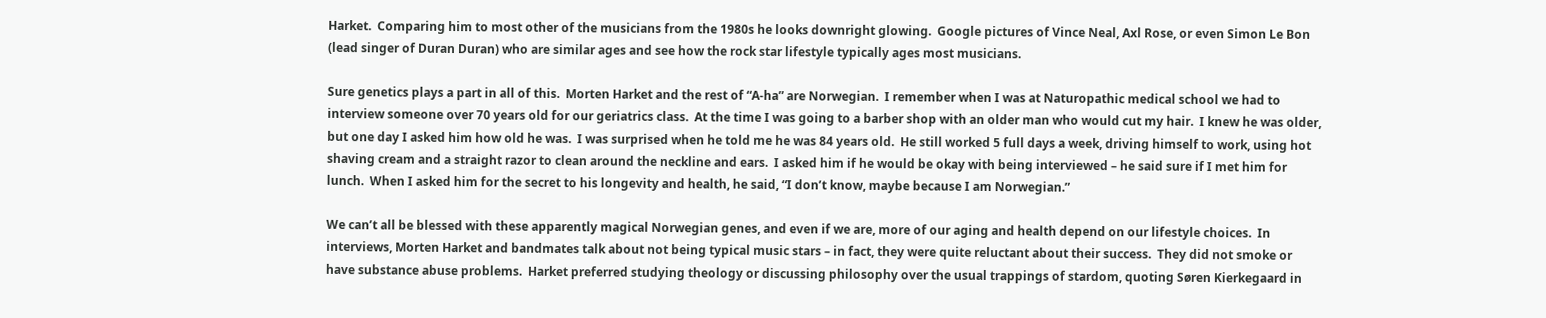Harket.  Comparing him to most other of the musicians from the 1980s he looks downright glowing.  Google pictures of Vince Neal, Axl Rose, or even Simon Le Bon (lead singer of Duran Duran) who are similar ages and see how the rock star lifestyle typically ages most musicians.

Sure genetics plays a part in all of this.  Morten Harket and the rest of “A-ha” are Norwegian.  I remember when I was at Naturopathic medical school we had to interview someone over 70 years old for our geriatrics class.  At the time I was going to a barber shop with an older man who would cut my hair.  I knew he was older, but one day I asked him how old he was.  I was surprised when he told me he was 84 years old.  He still worked 5 full days a week, driving himself to work, using hot shaving cream and a straight razor to clean around the neckline and ears.  I asked him if he would be okay with being interviewed – he said sure if I met him for lunch.  When I asked him for the secret to his longevity and health, he said, “I don’t know, maybe because I am Norwegian.”

We can’t all be blessed with these apparently magical Norwegian genes, and even if we are, more of our aging and health depend on our lifestyle choices.  In interviews, Morten Harket and bandmates talk about not being typical music stars – in fact, they were quite reluctant about their success.  They did not smoke or have substance abuse problems.  Harket preferred studying theology or discussing philosophy over the usual trappings of stardom, quoting Søren Kierkegaard in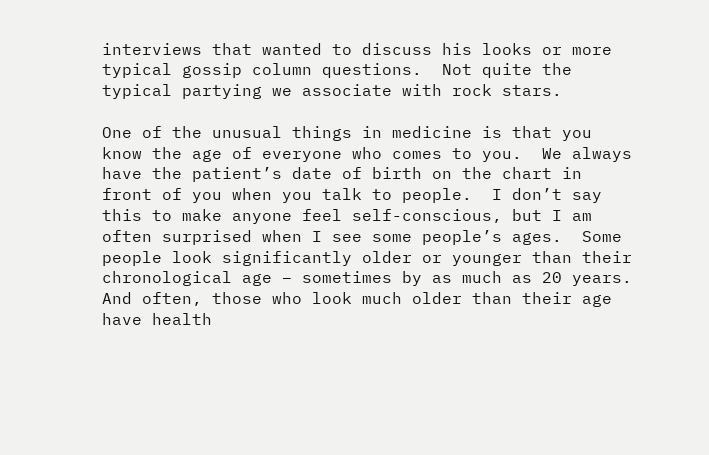interviews that wanted to discuss his looks or more typical gossip column questions.  Not quite the typical partying we associate with rock stars.

One of the unusual things in medicine is that you know the age of everyone who comes to you.  We always have the patient’s date of birth on the chart in front of you when you talk to people.  I don’t say this to make anyone feel self-conscious, but I am often surprised when I see some people’s ages.  Some people look significantly older or younger than their chronological age – sometimes by as much as 20 years.   And often, those who look much older than their age have health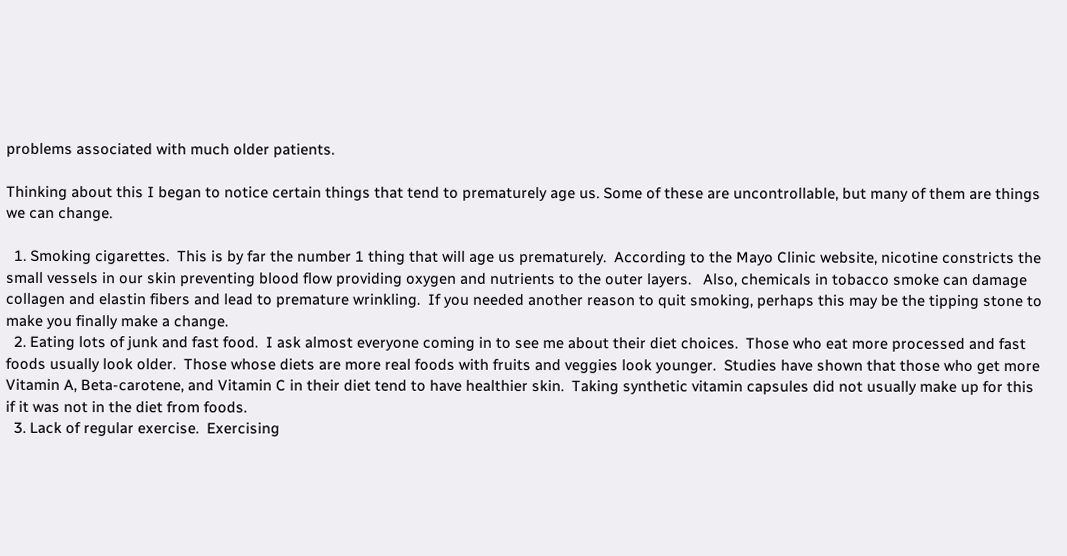problems associated with much older patients.

Thinking about this I began to notice certain things that tend to prematurely age us. Some of these are uncontrollable, but many of them are things we can change.

  1. Smoking cigarettes.  This is by far the number 1 thing that will age us prematurely.  According to the Mayo Clinic website, nicotine constricts the small vessels in our skin preventing blood flow providing oxygen and nutrients to the outer layers.   Also, chemicals in tobacco smoke can damage collagen and elastin fibers and lead to premature wrinkling.  If you needed another reason to quit smoking, perhaps this may be the tipping stone to make you finally make a change.
  2. Eating lots of junk and fast food.  I ask almost everyone coming in to see me about their diet choices.  Those who eat more processed and fast foods usually look older.  Those whose diets are more real foods with fruits and veggies look younger.  Studies have shown that those who get more Vitamin A, Beta-carotene, and Vitamin C in their diet tend to have healthier skin.  Taking synthetic vitamin capsules did not usually make up for this if it was not in the diet from foods.
  3. Lack of regular exercise.  Exercising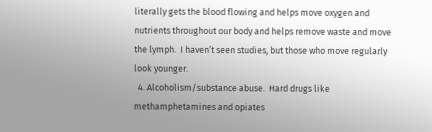literally gets the blood flowing and helps move oxygen and nutrients throughout our body and helps remove waste and move the lymph.  I haven’t seen studies, but those who move regularly look younger.
  4. Alcoholism/substance abuse.  Hard drugs like methamphetamines and opiates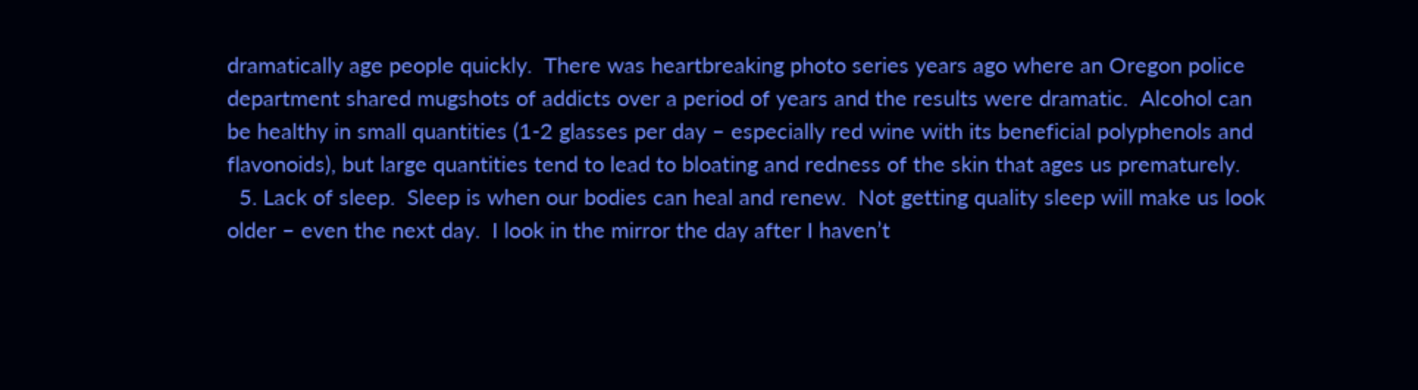dramatically age people quickly.  There was heartbreaking photo series years ago where an Oregon police department shared mugshots of addicts over a period of years and the results were dramatic.  Alcohol can be healthy in small quantities (1-2 glasses per day – especially red wine with its beneficial polyphenols and flavonoids), but large quantities tend to lead to bloating and redness of the skin that ages us prematurely.
  5. Lack of sleep.  Sleep is when our bodies can heal and renew.  Not getting quality sleep will make us look older – even the next day.  I look in the mirror the day after I haven’t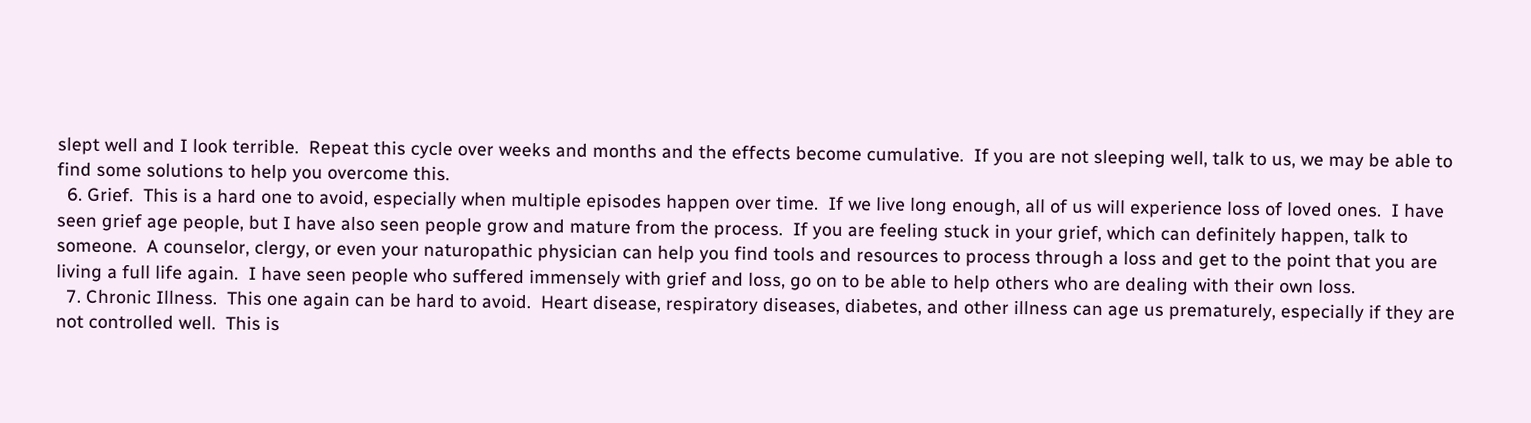slept well and I look terrible.  Repeat this cycle over weeks and months and the effects become cumulative.  If you are not sleeping well, talk to us, we may be able to find some solutions to help you overcome this.
  6. Grief.  This is a hard one to avoid, especially when multiple episodes happen over time.  If we live long enough, all of us will experience loss of loved ones.  I have seen grief age people, but I have also seen people grow and mature from the process.  If you are feeling stuck in your grief, which can definitely happen, talk to someone.  A counselor, clergy, or even your naturopathic physician can help you find tools and resources to process through a loss and get to the point that you are living a full life again.  I have seen people who suffered immensely with grief and loss, go on to be able to help others who are dealing with their own loss.
  7. Chronic Illness.  This one again can be hard to avoid.  Heart disease, respiratory diseases, diabetes, and other illness can age us prematurely, especially if they are not controlled well.  This is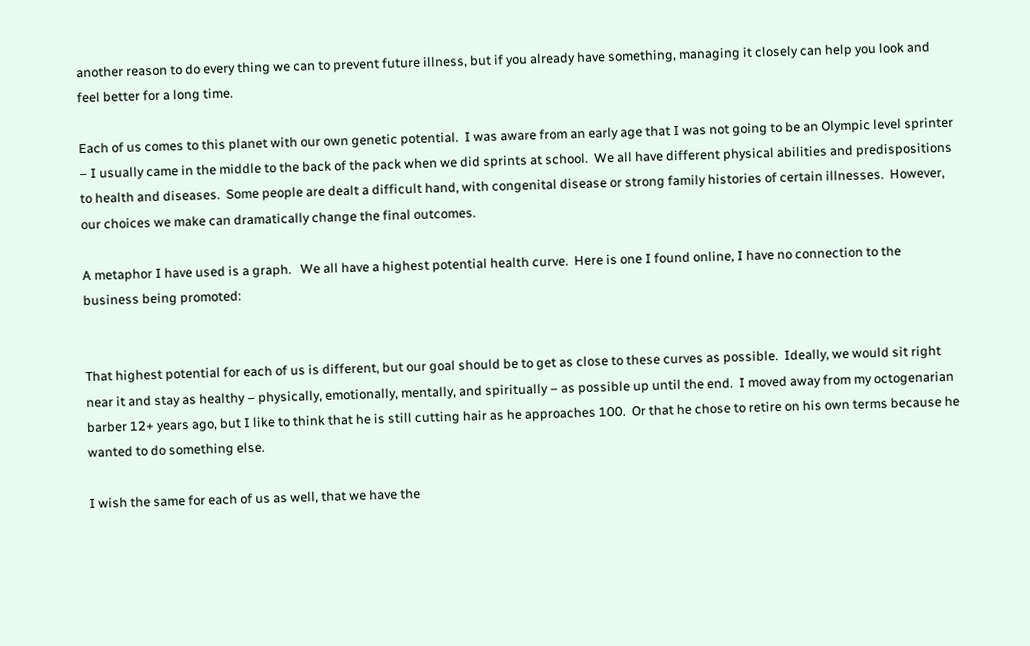another reason to do every thing we can to prevent future illness, but if you already have something, managing it closely can help you look and feel better for a long time.

Each of us comes to this planet with our own genetic potential.  I was aware from an early age that I was not going to be an Olympic level sprinter – I usually came in the middle to the back of the pack when we did sprints at school.  We all have different physical abilities and predispositions to health and diseases.  Some people are dealt a difficult hand, with congenital disease or strong family histories of certain illnesses.  However, our choices we make can dramatically change the final outcomes.

A metaphor I have used is a graph.   We all have a highest potential health curve.  Here is one I found online, I have no connection to the business being promoted:


That highest potential for each of us is different, but our goal should be to get as close to these curves as possible.  Ideally, we would sit right near it and stay as healthy – physically, emotionally, mentally, and spiritually – as possible up until the end.  I moved away from my octogenarian barber 12+ years ago, but I like to think that he is still cutting hair as he approaches 100.  Or that he chose to retire on his own terms because he wanted to do something else.

I wish the same for each of us as well, that we have the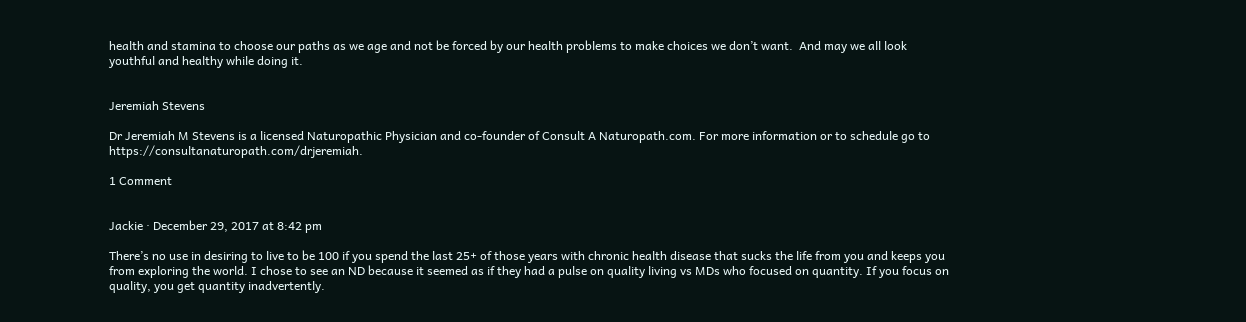health and stamina to choose our paths as we age and not be forced by our health problems to make choices we don’t want.  And may we all look youthful and healthy while doing it.


Jeremiah Stevens

Dr Jeremiah M Stevens is a licensed Naturopathic Physician and co-founder of Consult A Naturopath.com. For more information or to schedule go to https://consultanaturopath.com/drjeremiah.

1 Comment


Jackie · December 29, 2017 at 8:42 pm

There’s no use in desiring to live to be 100 if you spend the last 25+ of those years with chronic health disease that sucks the life from you and keeps you from exploring the world. I chose to see an ND because it seemed as if they had a pulse on quality living vs MDs who focused on quantity. If you focus on quality, you get quantity inadvertently.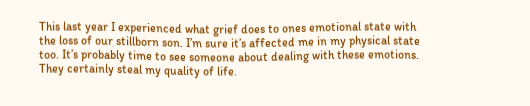This last year I experienced what grief does to ones emotional state with the loss of our stillborn son. I’m sure it’s affected me in my physical state too. It’s probably time to see someone about dealing with these emotions. They certainly steal my quality of life.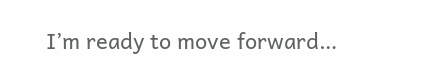I’m ready to move forward…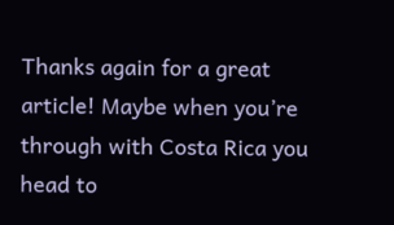Thanks again for a great article! Maybe when you’re through with Costa Rica you head to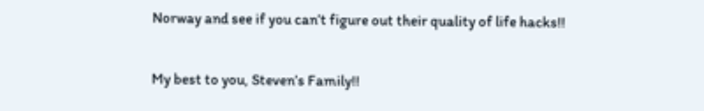Norway and see if you can’t figure out their quality of life hacks!!

My best to you, Steven’s Family!!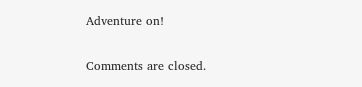Adventure on!

Comments are closed.